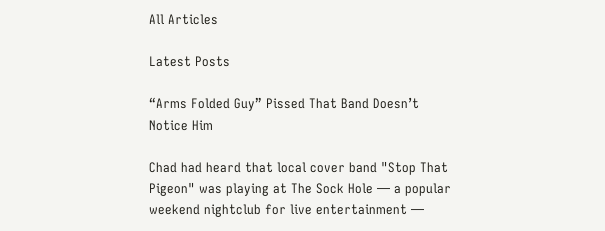All Articles

Latest Posts

“Arms Folded Guy” Pissed That Band Doesn’t Notice Him

Chad had heard that local cover band "Stop That Pigeon" was playing at The Sock Hole — a popular weekend nightclub for live entertainment —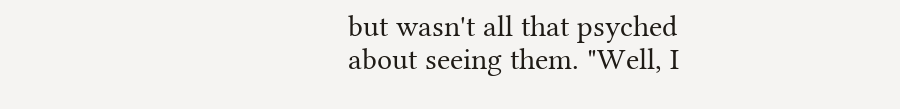but wasn't all that psyched about seeing them. "Well, I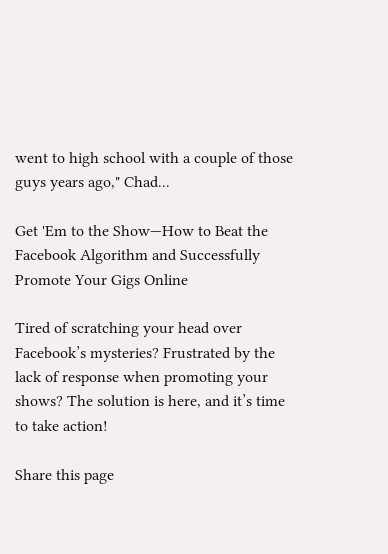went to high school with a couple of those guys years ago," Chad...

Get 'Em to the Show—How to Beat the Facebook Algorithm and Successfully Promote Your Gigs Online

Tired of scratching your head over Facebook’s mysteries? Frustrated by the lack of response when promoting your shows? The solution is here, and it’s time to take action!

Share this page